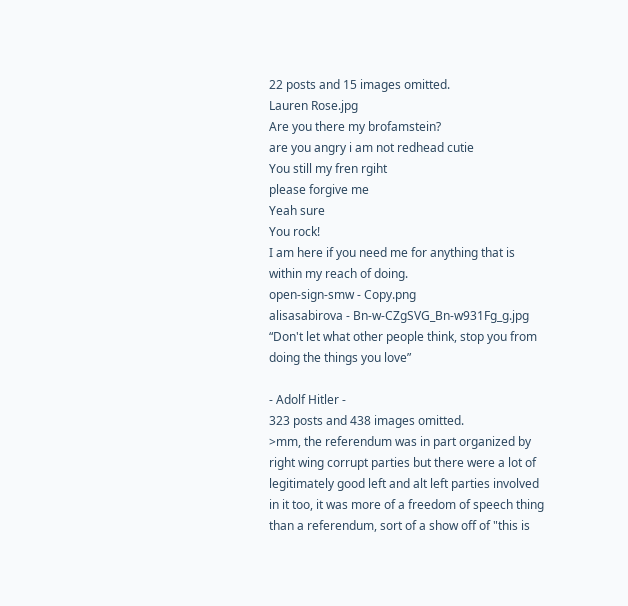22 posts and 15 images omitted.
Lauren Rose.jpg
Are you there my brofamstein?
are you angry i am not redhead cutie
You still my fren rgiht
please forgive me
Yeah sure
You rock!
I am here if you need me for anything that is within my reach of doing.
open-sign-smw - Copy.png
alisasabirova - Bn-w-CZgSVG_Bn-w931Fg_g.jpg
“Don't let what other people think, stop you from doing the things you love”

- Adolf Hitler -
323 posts and 438 images omitted.
>mm, the referendum was in part organized by right wing corrupt parties but there were a lot of legitimately good left and alt left parties involved in it too, it was more of a freedom of speech thing than a referendum, sort of a show off of "this is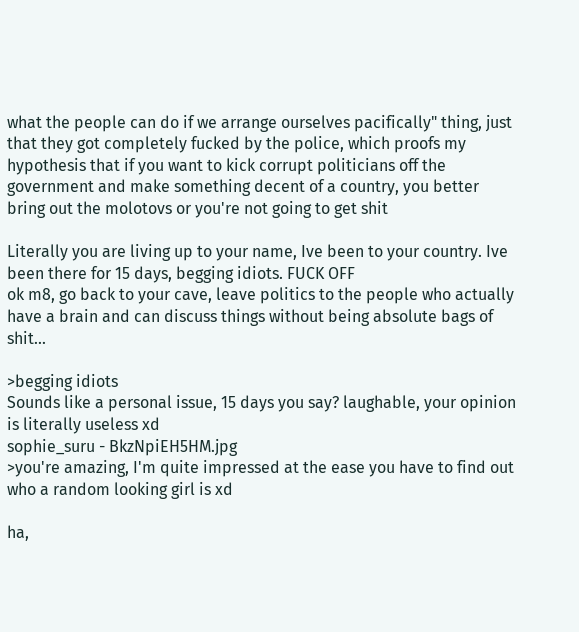what the people can do if we arrange ourselves pacifically" thing, just that they got completely fucked by the police, which proofs my hypothesis that if you want to kick corrupt politicians off the government and make something decent of a country, you better bring out the molotovs or you're not going to get shit

Literally you are living up to your name, Ive been to your country. Ive been there for 15 days, begging idiots. FUCK OFF
ok m8, go back to your cave, leave politics to the people who actually have a brain and can discuss things without being absolute bags of shit...

>begging idiots
Sounds like a personal issue, 15 days you say? laughable, your opinion is literally useless xd
sophie_suru - BkzNpiEH5HM.jpg
>you're amazing, I'm quite impressed at the ease you have to find out who a random looking girl is xd

ha,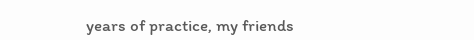years of practice, my friends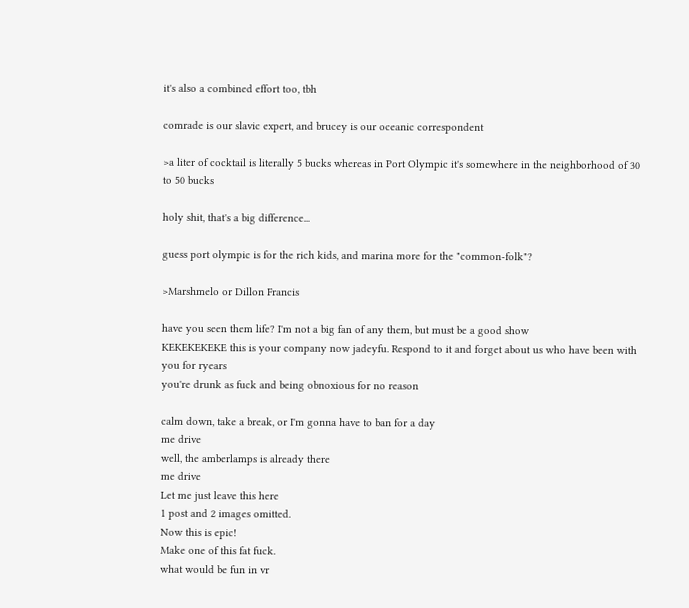it's also a combined effort too, tbh

comrade is our slavic expert, and brucey is our oceanic correspondent

>a liter of cocktail is literally 5 bucks whereas in Port Olympic it's somewhere in the neighborhood of 30 to 50 bucks

holy shit, that's a big difference...

guess port olympic is for the rich kids, and marina more for the "common-folk"?

>Marshmelo or Dillon Francis

have you seen them life? I'm not a big fan of any them, but must be a good show
KEKEKEKEKE this is your company now jadeyfu. Respond to it and forget about us who have been with you for ryears
you're drunk as fuck and being obnoxious for no reason

calm down, take a break, or I'm gonna have to ban for a day
me drive
well, the amberlamps is already there
me drive
Let me just leave this here
1 post and 2 images omitted.
Now this is epic!
Make one of this fat fuck.
what would be fun in vr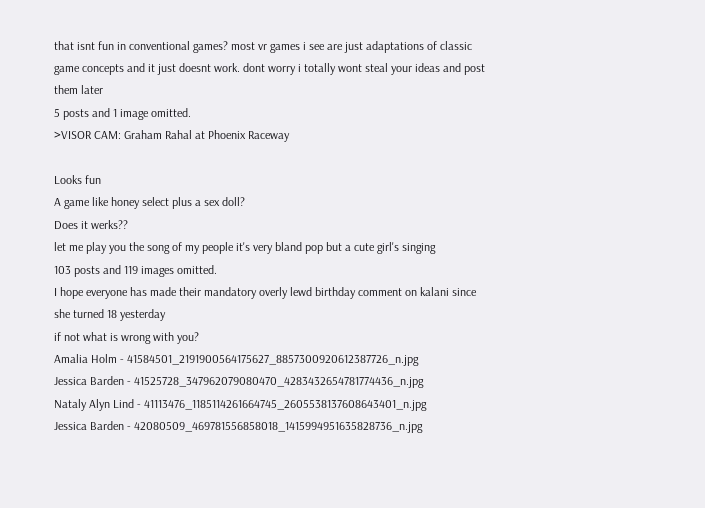that isnt fun in conventional games? most vr games i see are just adaptations of classic game concepts and it just doesnt work. dont worry i totally wont steal your ideas and post them later
5 posts and 1 image omitted.
>VISOR CAM: Graham Rahal at Phoenix Raceway

Looks fun
A game like honey select plus a sex doll?
Does it werks??
let me play you the song of my people it's very bland pop but a cute girl's singing
103 posts and 119 images omitted.
I hope everyone has made their mandatory overly lewd birthday comment on kalani since she turned 18 yesterday
if not what is wrong with you?
Amalia Holm - 41584501_2191900564175627_8857300920612387726_n.jpg
Jessica Barden - 41525728_347962079080470_4283432654781774436_n.jpg
Nataly Alyn Lind - 41113476_1185114261664745_2605538137608643401_n.jpg
Jessica Barden - 42080509_469781556858018_1415994951635828736_n.jpg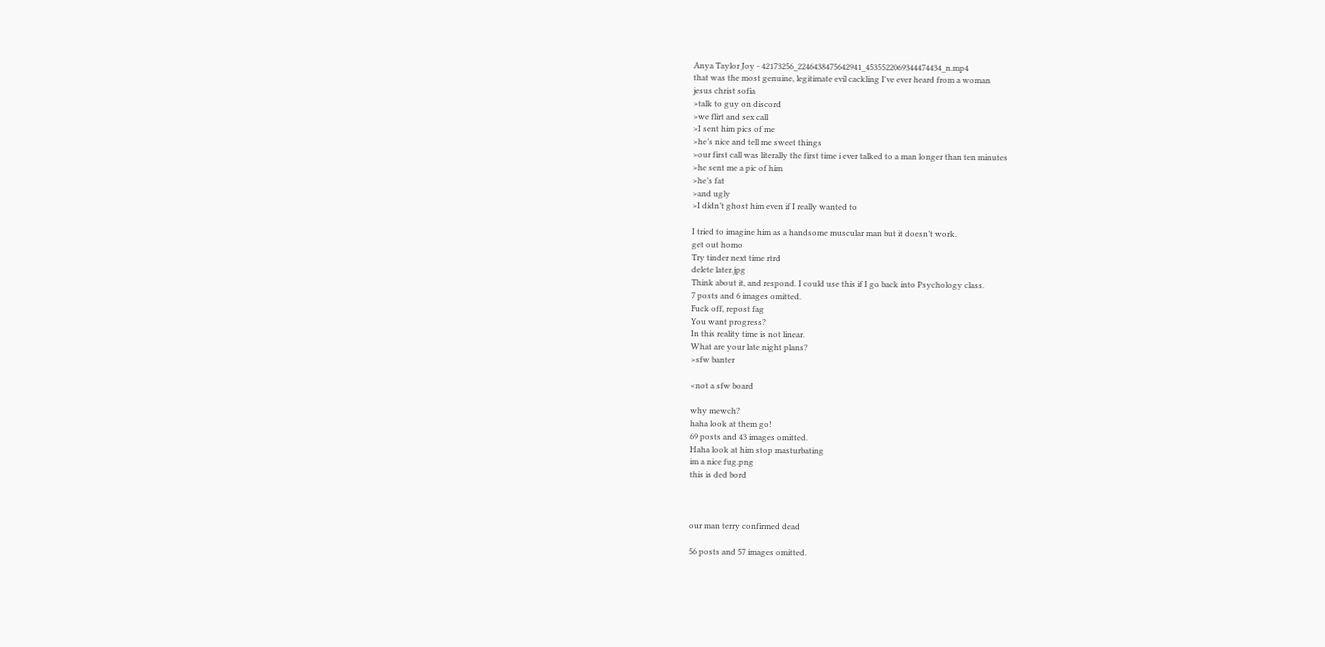Anya Taylor Joy - 42173256_2246438475642941_4535522069344474434_n.mp4
that was the most genuine, legitimate evil cackling I've ever heard from a woman
jesus christ sofia
>talk to guy on discord
>we flirt and sex call
>I sent him pics of me
>he’s nice and tell me sweet things
>our first call was literally the first time i ever talked to a man longer than ten minutes
>he sent me a pic of him
>he’s fat
>and ugly
>I didn’t ghost him even if I really wanted to

I tried to imagine him as a handsome muscular man but it doesn’t work.
get out homo
Try tinder next time rtrd
delete later.jpg
Think about it, and respond. I could use this if I go back into Psychology class.
7 posts and 6 images omitted.
Fuck off, repost fag
You want progress?
In this reality time is not linear.
What are your late night plans?
>sfw banter

<not a sfw board

why mewch?
haha look at them go!
69 posts and 43 images omitted.
Haha look at him stop masturbating
im a nice fug.png
this is ded bord



our man terry confirmed dead

56 posts and 57 images omitted.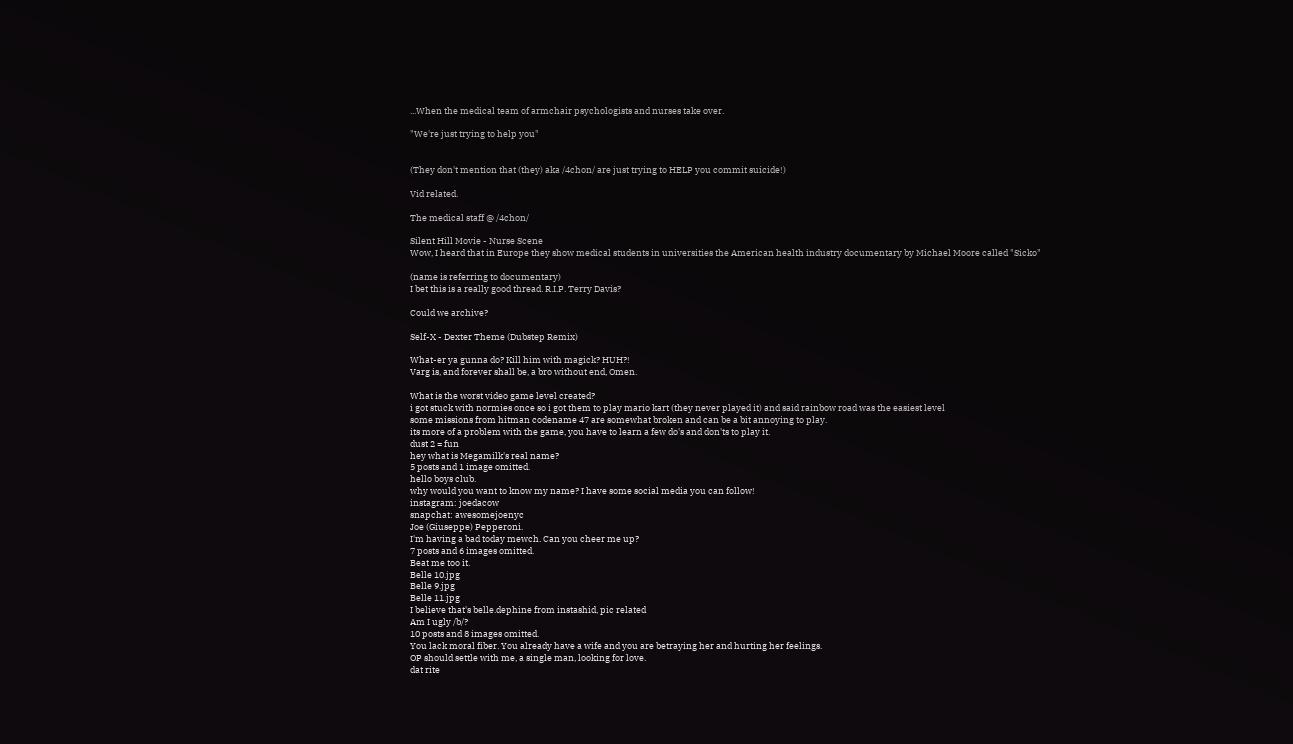...When the medical team of armchair psychologists and nurses take over.

"We're just trying to help you"


(They don't mention that (they) aka /4chon/ are just trying to HELP you commit suicide!)

Vid related.

The medical staff @ /4chon/

Silent Hill Movie - Nurse Scene
Wow, I heard that in Europe they show medical students in universities the American health industry documentary by Michael Moore called "Sicko"

(name is referring to documentary)
I bet this is a really good thread. R.I.P. Terry Davis?

Could we archive?

Self-X - Dexter Theme (Dubstep Remix)

What-er ya gunna do? Kill him with magick? HUH?!
Varg is, and forever shall be, a bro without end, Omen.

What is the worst video game level created?
i got stuck with normies once so i got them to play mario kart (they never played it) and said rainbow road was the easiest level
some missions from hitman codename 47 are somewhat broken and can be a bit annoying to play.
its more of a problem with the game, you have to learn a few do's and don'ts to play it.
dust 2 = fun
hey what is Megamilk's real name?
5 posts and 1 image omitted.
hello boys club.
why would you want to know my name? I have some social media you can follow!
instagram: joedacow
snapchat: awesomejoenyc
Joe (Giuseppe) Pepperoni.
I'm having a bad today mewch. Can you cheer me up?
7 posts and 6 images omitted.
Beat me too it.
Belle 10.jpg
Belle 9.jpg
Belle 11.jpg
I believe that's belle.dephine from instashid, pic related
Am I ugly /b/?
10 posts and 8 images omitted.
You lack moral fiber. You already have a wife and you are betraying her and hurting her feelings.
OP should settle with me, a single man, looking for love.
dat rite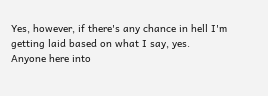Yes, however, if there's any chance in hell I'm getting laid based on what I say, yes.
Anyone here into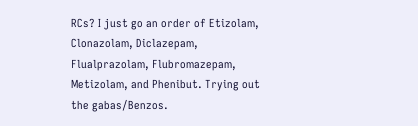RCs? I just go an order of Etizolam, Clonazolam, Diclazepam, Flualprazolam, Flubromazepam, Metizolam, and Phenibut. Trying out the gabas/Benzos.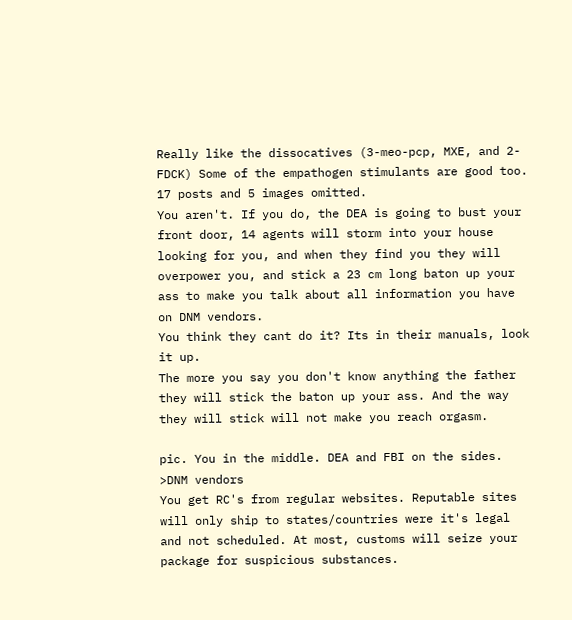Really like the dissocatives (3-meo-pcp, MXE, and 2-FDCK) Some of the empathogen stimulants are good too.
17 posts and 5 images omitted.
You aren't. If you do, the DEA is going to bust your front door, 14 agents will storm into your house looking for you, and when they find you they will overpower you, and stick a 23 cm long baton up your ass to make you talk about all information you have on DNM vendors.
You think they cant do it? Its in their manuals, look it up.
The more you say you don't know anything the father they will stick the baton up your ass. And the way they will stick will not make you reach orgasm.

pic. You in the middle. DEA and FBI on the sides.
>DNM vendors
You get RC's from regular websites. Reputable sites will only ship to states/countries were it's legal and not scheduled. At most, customs will seize your package for suspicious substances.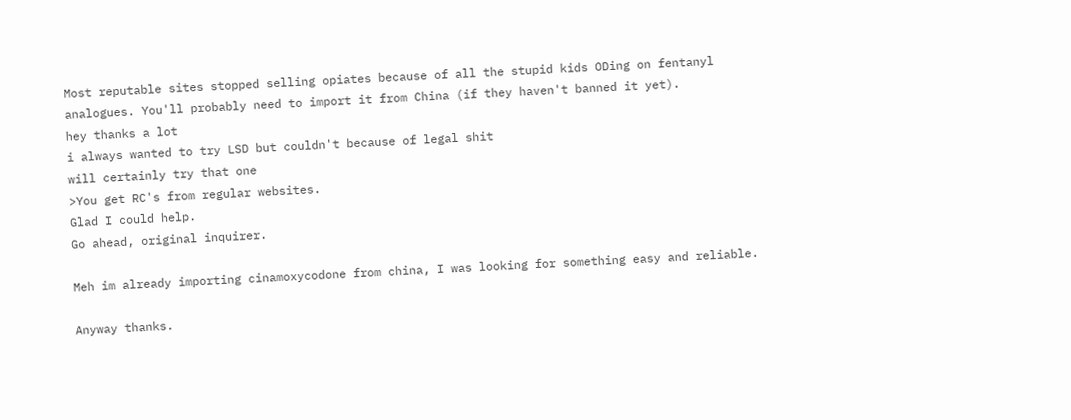Most reputable sites stopped selling opiates because of all the stupid kids ODing on fentanyl analogues. You'll probably need to import it from China (if they haven't banned it yet).
hey thanks a lot
i always wanted to try LSD but couldn't because of legal shit
will certainly try that one
>You get RC's from regular websites.
Glad I could help.
Go ahead, original inquirer.

Meh im already importing cinamoxycodone from china, I was looking for something easy and reliable.

Anyway thanks.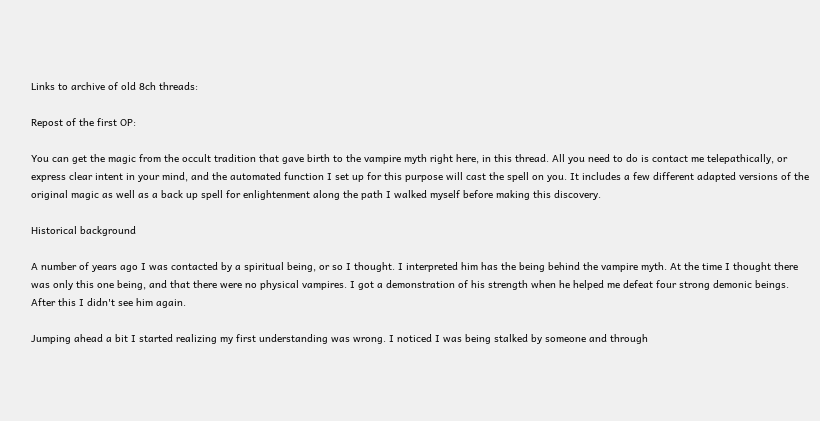Links to archive of old 8ch threads:

Repost of the first OP:

You can get the magic from the occult tradition that gave birth to the vampire myth right here, in this thread. All you need to do is contact me telepathically, or express clear intent in your mind, and the automated function I set up for this purpose will cast the spell on you. It includes a few different adapted versions of the original magic as well as a back up spell for enlightenment along the path I walked myself before making this discovery.

Historical background

A number of years ago I was contacted by a spiritual being, or so I thought. I interpreted him has the being behind the vampire myth. At the time I thought there was only this one being, and that there were no physical vampires. I got a demonstration of his strength when he helped me defeat four strong demonic beings. After this I didn't see him again.

Jumping ahead a bit I started realizing my first understanding was wrong. I noticed I was being stalked by someone and through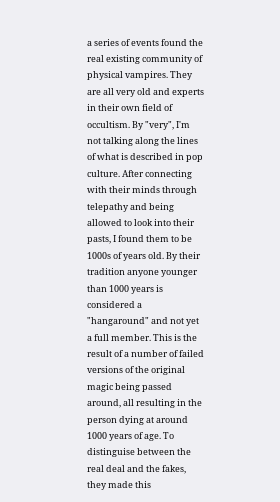a series of events found the real existing community of physical vampires. They are all very old and experts in their own field of occultism. By "very", I'm not talking along the lines of what is described in pop culture. After connecting with their minds through telepathy and being allowed to look into their pasts, I found them to be 1000s of years old. By their tradition anyone younger than 1000 years is considered a "hangaround" and not yet a full member. This is the result of a number of failed versions of the original magic being passed around, all resulting in the person dying at around 1000 years of age. To distinguise between the real deal and the fakes, they made this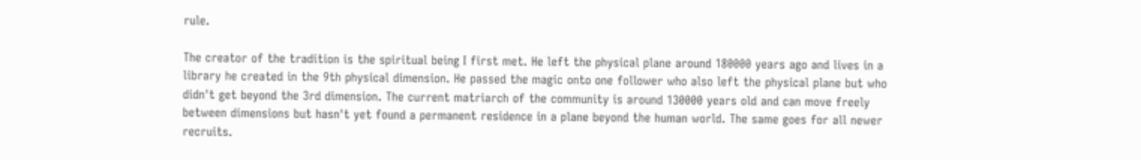rule.

The creator of the tradition is the spiritual being I first met. He left the physical plane around 180000 years ago and lives in a library he created in the 9th physical dimension. He passed the magic onto one follower who also left the physical plane but who didn't get beyond the 3rd dimension. The current matriarch of the community is around 130000 years old and can move freely between dimensions but hasn't yet found a permanent residence in a plane beyond the human world. The same goes for all newer recruits.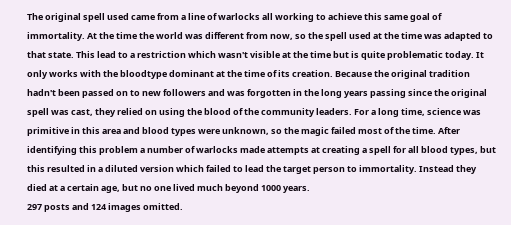The original spell used came from a line of warlocks all working to achieve this same goal of immortality. At the time the world was different from now, so the spell used at the time was adapted to that state. This lead to a restriction which wasn't visible at the time but is quite problematic today. It only works with the bloodtype dominant at the time of its creation. Because the original tradition hadn't been passed on to new followers and was forgotten in the long years passing since the original spell was cast, they relied on using the blood of the community leaders. For a long time, science was primitive in this area and blood types were unknown, so the magic failed most of the time. After identifying this problem a number of warlocks made attempts at creating a spell for all blood types, but this resulted in a diluted version which failed to lead the target person to immortality. Instead they died at a certain age, but no one lived much beyond 1000 years.
297 posts and 124 images omitted.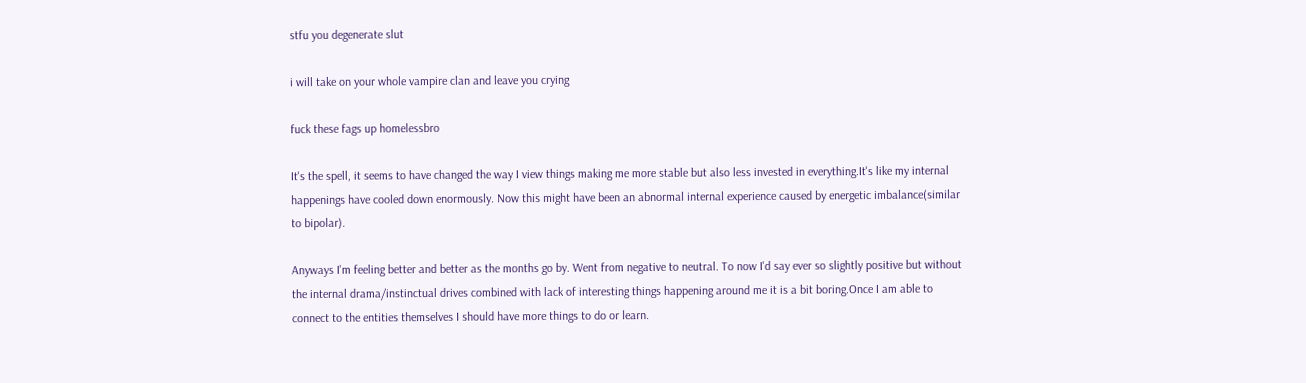stfu you degenerate slut

i will take on your whole vampire clan and leave you crying

fuck these fags up homelessbro

It's the spell, it seems to have changed the way I view things making me more stable but also less invested in everything.It's like my internal happenings have cooled down enormously. Now this might have been an abnormal internal experience caused by energetic imbalance(similar to bipolar).

Anyways I'm feeling better and better as the months go by. Went from negative to neutral. To now I'd say ever so slightly positive but without the internal drama/instinctual drives combined with lack of interesting things happening around me it is a bit boring.Once I am able to connect to the entities themselves I should have more things to do or learn.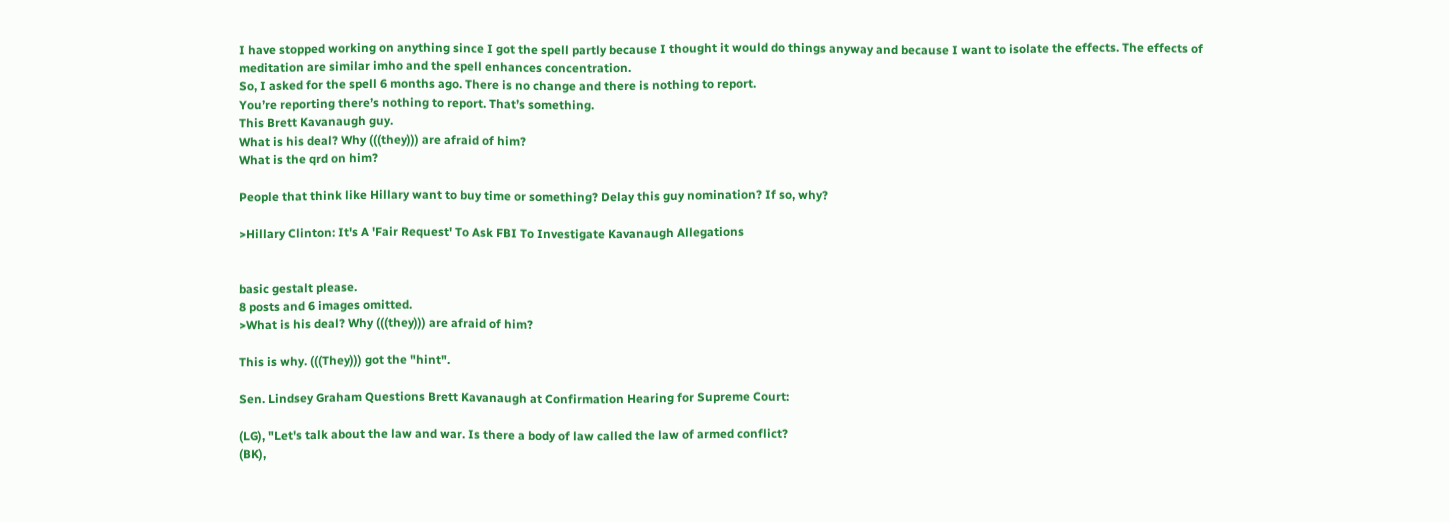I have stopped working on anything since I got the spell partly because I thought it would do things anyway and because I want to isolate the effects. The effects of meditation are similar imho and the spell enhances concentration.
So, I asked for the spell 6 months ago. There is no change and there is nothing to report.
You’re reporting there’s nothing to report. That’s something.
This Brett Kavanaugh guy.
What is his deal? Why (((they))) are afraid of him?
What is the qrd on him?

People that think like Hillary want to buy time or something? Delay this guy nomination? If so, why?

>Hillary Clinton: It's A 'Fair Request' To Ask FBI To Investigate Kavanaugh Allegations


basic gestalt please.
8 posts and 6 images omitted.
>What is his deal? Why (((they))) are afraid of him?

This is why. (((They))) got the "hint".

Sen. Lindsey Graham Questions Brett Kavanaugh at Confirmation Hearing for Supreme Court:

(LG), "Let's talk about the law and war. Is there a body of law called the law of armed conflict?
(BK),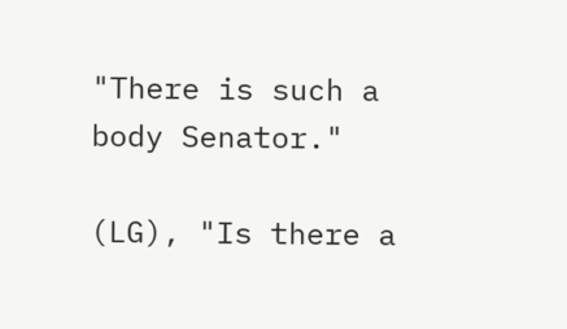"There is such a body Senator."

(LG), "Is there a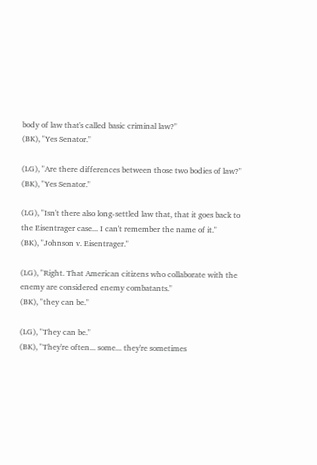body of law that's called basic criminal law?"
(BK), "Yes Senator."

(LG), "Are there differences between those two bodies of law?"
(BK), "Yes Senator."

(LG), "Isn't there also long-settled law that, that it goes back to the Eisentrager case... I can't remember the name of it."
(BK), "Johnson v. Eisentrager."

(LG), "Right. That American citizens who collaborate with the enemy are considered enemy combatants."
(BK), "they can be."

(LG), "They can be."
(BK), "They're often... some... they're sometimes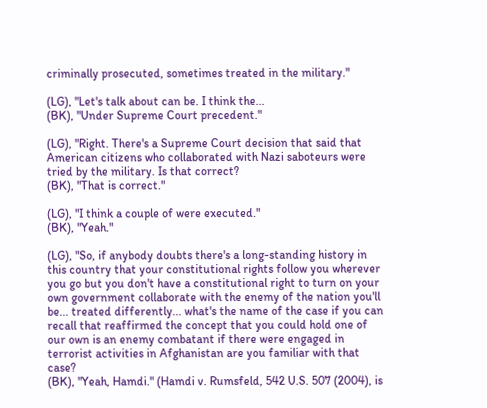criminally prosecuted, sometimes treated in the military."

(LG), "Let's talk about can be. I think the...
(BK), "Under Supreme Court precedent."

(LG), "Right. There's a Supreme Court decision that said that American citizens who collaborated with Nazi saboteurs were tried by the military. Is that correct?
(BK), "That is correct."

(LG), "I think a couple of were executed."
(BK), "Yeah."

(LG), "So, if anybody doubts there's a long-standing history in this country that your constitutional rights follow you wherever you go but you don't have a constitutional right to turn on your own government collaborate with the enemy of the nation you'll be... treated differently... what's the name of the case if you can recall that reaffirmed the concept that you could hold one of our own is an enemy combatant if there were engaged in terrorist activities in Afghanistan are you familiar with that case?
(BK), "Yeah, Hamdi." (Hamdi v. Rumsfeld, 542 U.S. 507 (2004), is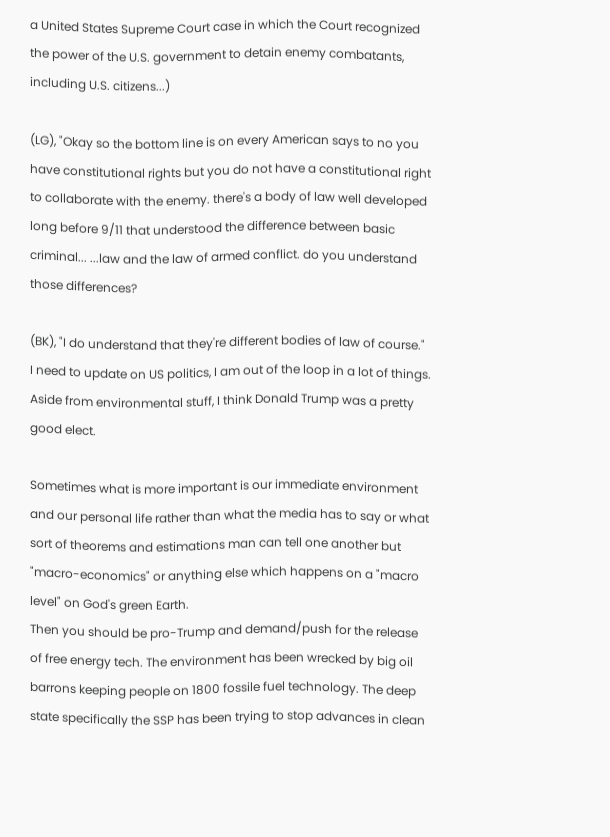a United States Supreme Court case in which the Court recognized the power of the U.S. government to detain enemy combatants, including U.S. citizens...)

(LG), "Okay so the bottom line is on every American says to no you have constitutional rights but you do not have a constitutional right to collaborate with the enemy. there's a body of law well developed long before 9/11 that understood the difference between basic criminal... ...law and the law of armed conflict. do you understand those differences?

(BK), "I do understand that they're different bodies of law of course."
I need to update on US politics, I am out of the loop in a lot of things.
Aside from environmental stuff, I think Donald Trump was a pretty good elect.

Sometimes what is more important is our immediate environment and our personal life rather than what the media has to say or what sort of theorems and estimations man can tell one another but "macro-economics" or anything else which happens on a "macro level" on God's green Earth.
Then you should be pro-Trump and demand/push for the release of free energy tech. The environment has been wrecked by big oil barrons keeping people on 1800 fossile fuel technology. The deep state specifically the SSP has been trying to stop advances in clean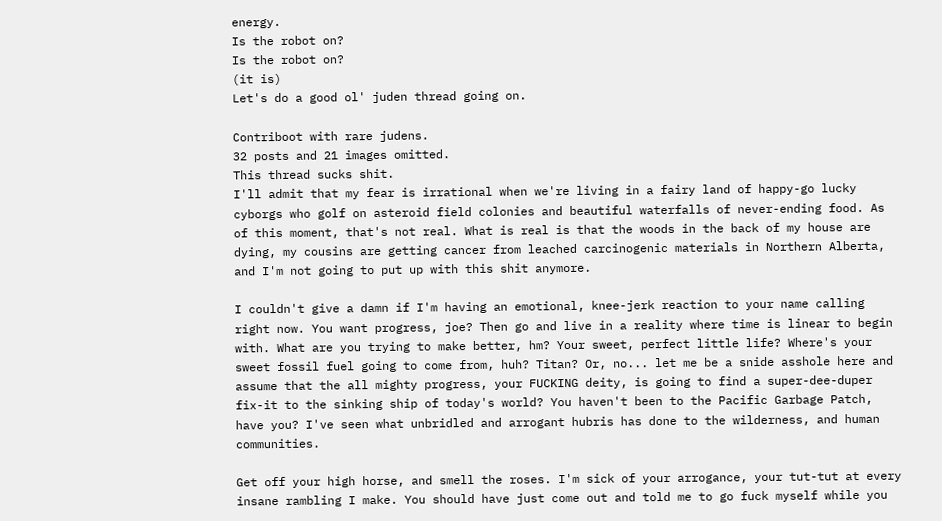energy.
Is the robot on?
Is the robot on?
(it is)
Let's do a good ol' juden thread going on.

Contriboot with rare judens.
32 posts and 21 images omitted.
This thread sucks shit.
I'll admit that my fear is irrational when we're living in a fairy land of happy-go lucky cyborgs who golf on asteroid field colonies and beautiful waterfalls of never-ending food. As of this moment, that's not real. What is real is that the woods in the back of my house are dying, my cousins are getting cancer from leached carcinogenic materials in Northern Alberta, and I'm not going to put up with this shit anymore.

I couldn't give a damn if I'm having an emotional, knee-jerk reaction to your name calling right now. You want progress, joe? Then go and live in a reality where time is linear to begin with. What are you trying to make better, hm? Your sweet, perfect little life? Where's your sweet fossil fuel going to come from, huh? Titan? Or, no... let me be a snide asshole here and assume that the all mighty progress, your FUCKING deity, is going to find a super-dee-duper fix-it to the sinking ship of today's world? You haven't been to the Pacific Garbage Patch, have you? I've seen what unbridled and arrogant hubris has done to the wilderness, and human communities.

Get off your high horse, and smell the roses. I'm sick of your arrogance, your tut-tut at every insane rambling I make. You should have just come out and told me to go fuck myself while you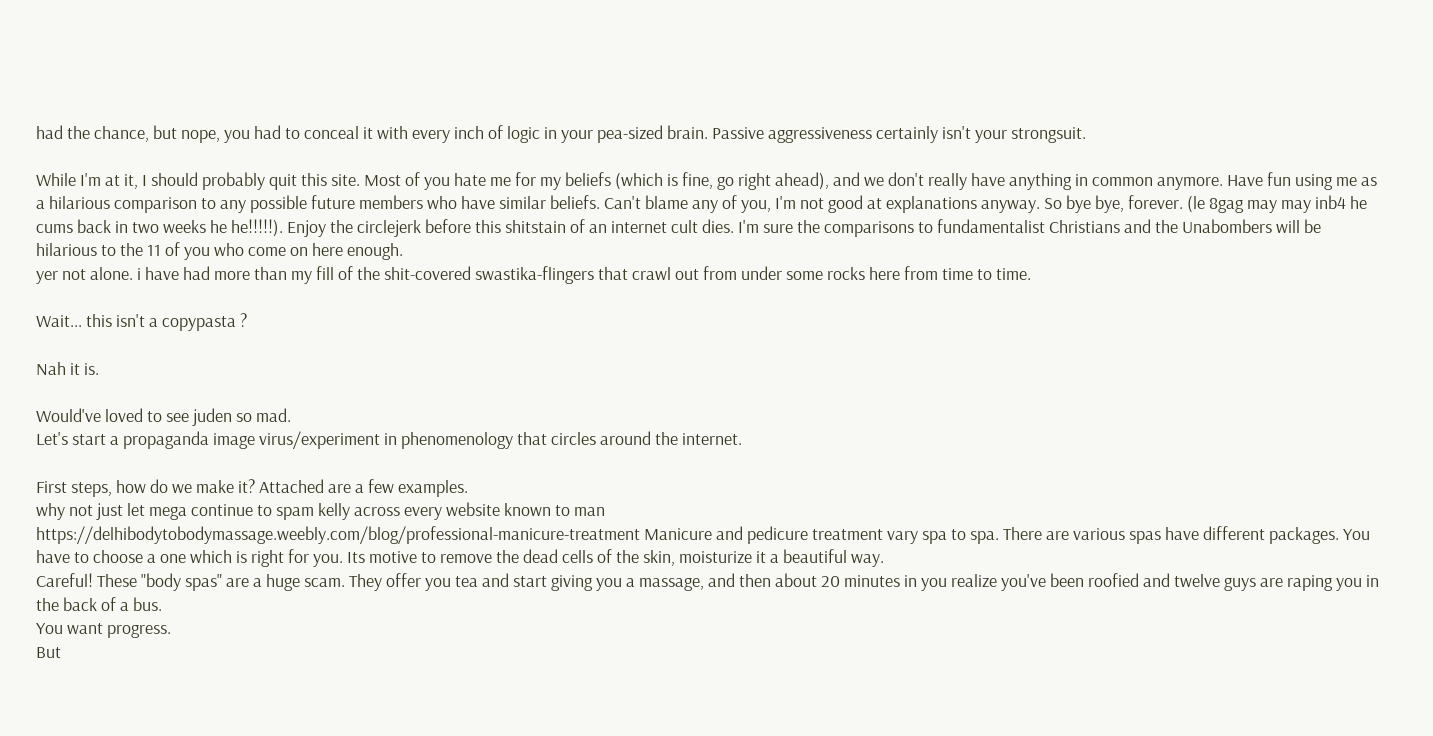had the chance, but nope, you had to conceal it with every inch of logic in your pea-sized brain. Passive aggressiveness certainly isn't your strongsuit.

While I'm at it, I should probably quit this site. Most of you hate me for my beliefs (which is fine, go right ahead), and we don't really have anything in common anymore. Have fun using me as a hilarious comparison to any possible future members who have similar beliefs. Can't blame any of you, I'm not good at explanations anyway. So bye bye, forever. (le 8gag may may inb4 he cums back in two weeks he he!!!!!). Enjoy the circlejerk before this shitstain of an internet cult dies. I'm sure the comparisons to fundamentalist Christians and the Unabombers will be hilarious to the 11 of you who come on here enough.
yer not alone. i have had more than my fill of the shit-covered swastika-flingers that crawl out from under some rocks here from time to time.

Wait... this isn't a copypasta ?

Nah it is.

Would've loved to see juden so mad.
Let's start a propaganda image virus/experiment in phenomenology that circles around the internet.

First steps, how do we make it? Attached are a few examples.
why not just let mega continue to spam kelly across every website known to man
https://delhibodytobodymassage.weebly.com/blog/professional-manicure-treatment Manicure and pedicure treatment vary spa to spa. There are various spas have different packages. You have to choose a one which is right for you. Its motive to remove the dead cells of the skin, moisturize it a beautiful way.
Careful! These "body spas" are a huge scam. They offer you tea and start giving you a massage, and then about 20 minutes in you realize you've been roofied and twelve guys are raping you in the back of a bus.
You want progress.
But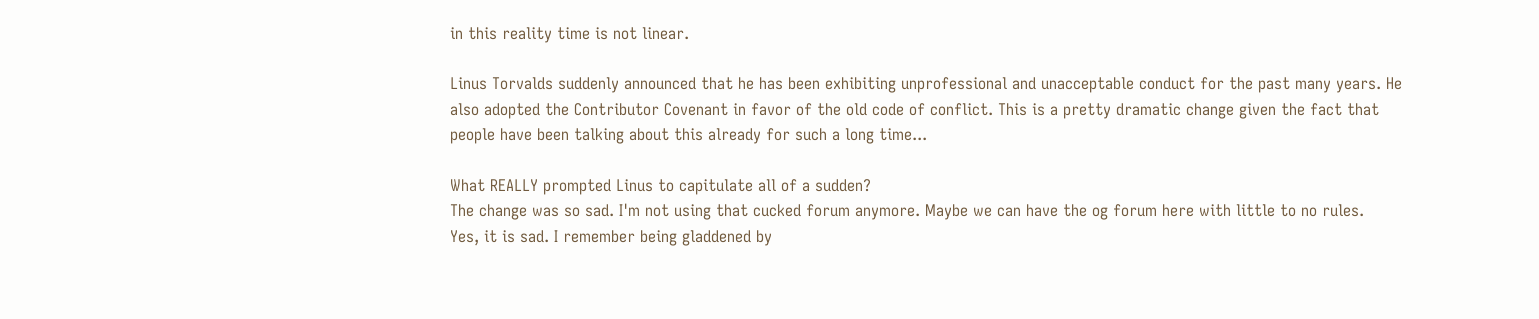in this reality time is not linear.

Linus Torvalds suddenly announced that he has been exhibiting unprofessional and unacceptable conduct for the past many years. He also adopted the Contributor Covenant in favor of the old code of conflict. This is a pretty dramatic change given the fact that people have been talking about this already for such a long time...

What REALLY prompted Linus to capitulate all of a sudden?
The change was so sad. I'm not using that cucked forum anymore. Maybe we can have the og forum here with little to no rules.
Yes, it is sad. I remember being gladdened by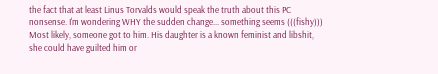the fact that at least Linus Torvalds would speak the truth about this PC nonsense. I'm wondering WHY the sudden change... something seems (((fishy)))
Most likely, someone got to him. His daughter is a known feminist and libshit, she could have guilted him or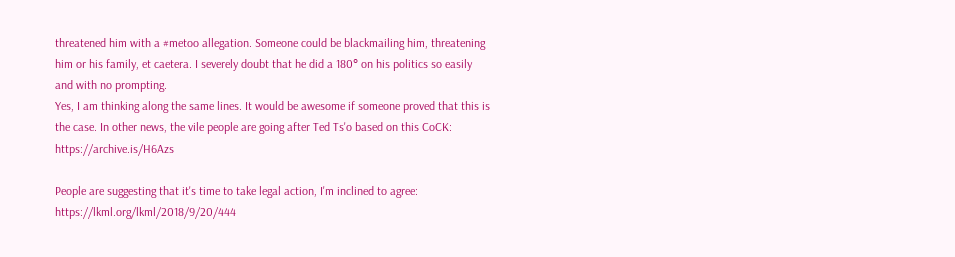threatened him with a #metoo allegation. Someone could be blackmailing him, threatening him or his family, et caetera. I severely doubt that he did a 180° on his politics so easily and with no prompting.
Yes, I am thinking along the same lines. It would be awesome if someone proved that this is the case. In other news, the vile people are going after Ted Ts'o based on this CoCK: https://archive.is/H6Azs

People are suggesting that it's time to take legal action, I'm inclined to agree: https://lkml.org/lkml/2018/9/20/444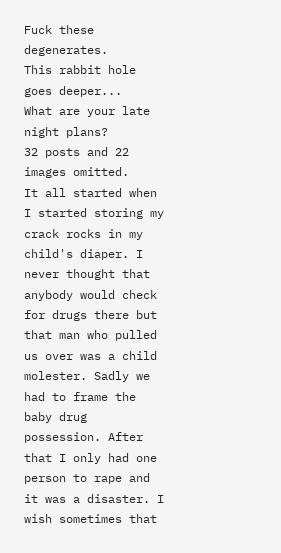Fuck these degenerates.
This rabbit hole goes deeper...
What are your late night plans?
32 posts and 22 images omitted.
It all started when I started storing my crack rocks in my child's diaper. I never thought that anybody would check for drugs there but that man who pulled us over was a child molester. Sadly we had to frame the baby drug possession. After that I only had one person to rape and it was a disaster. I wish sometimes that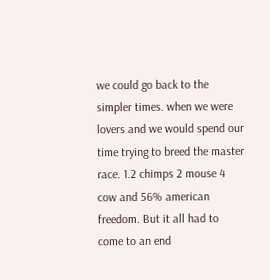we could go back to the simpler times. when we were lovers and we would spend our time trying to breed the master race. 1.2 chimps 2 mouse 4 cow and 56% american freedom. But it all had to come to an end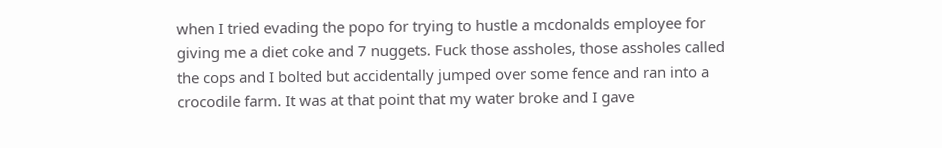when I tried evading the popo for trying to hustle a mcdonalds employee for giving me a diet coke and 7 nuggets. Fuck those assholes, those assholes called the cops and I bolted but accidentally jumped over some fence and ran into a crocodile farm. It was at that point that my water broke and I gave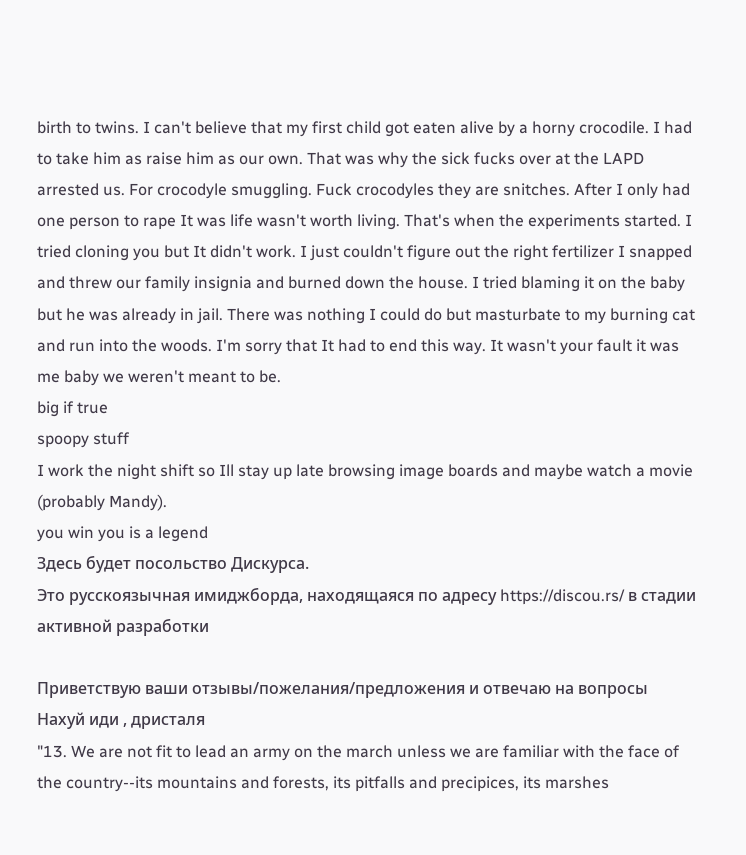birth to twins. I can't believe that my first child got eaten alive by a horny crocodile. I had to take him as raise him as our own. That was why the sick fucks over at the LAPD arrested us. For crocodyle smuggling. Fuck crocodyles they are snitches. After I only had one person to rape It was life wasn't worth living. That's when the experiments started. I tried cloning you but It didn't work. I just couldn't figure out the right fertilizer I snapped and threw our family insignia and burned down the house. I tried blaming it on the baby but he was already in jail. There was nothing I could do but masturbate to my burning cat and run into the woods. I'm sorry that It had to end this way. It wasn't your fault it was me baby we weren't meant to be.
big if true
spoopy stuff
I work the night shift so Ill stay up late browsing image boards and maybe watch a movie (probably Mandy).
you win you is a legend
Здесь будет посольство Дискурса.
Это русскоязычная имиджборда, находящаяся по адресу https://discou.rs/ в стадии активной разработки

Приветствую ваши отзывы/пожелания/предложения и отвечаю на вопросы
Нахуй иди , дристаля
"13. We are not fit to lead an army on the march unless we are familiar with the face of the country--its mountains and forests, its pitfalls and precipices, its marshes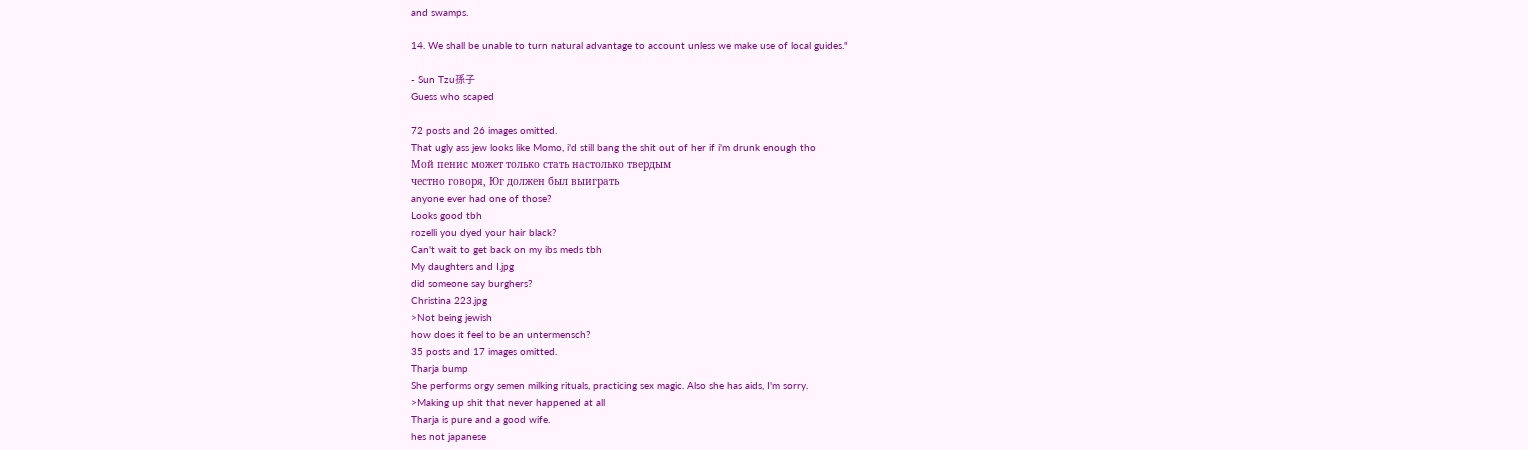and swamps.

14. We shall be unable to turn natural advantage to account unless we make use of local guides."

- Sun Tzu孫子
Guess who scaped

72 posts and 26 images omitted.
That ugly ass jew looks like Momo, i'd still bang the shit out of her if i'm drunk enough tho
Мой пенис может только стать настолько твердым
честно говоря, Юг должен был выиграть
anyone ever had one of those?
Looks good tbh
rozelli you dyed your hair black?
Can't wait to get back on my ibs meds tbh
My daughters and I.jpg
did someone say burghers?
Christina 223.jpg
>Not being jewish
how does it feel to be an untermensch?
35 posts and 17 images omitted.
Tharja bump
She performs orgy semen milking rituals, practicing sex magic. Also she has aids, I'm sorry.
>Making up shit that never happened at all
Tharja is pure and a good wife.
hes not japanese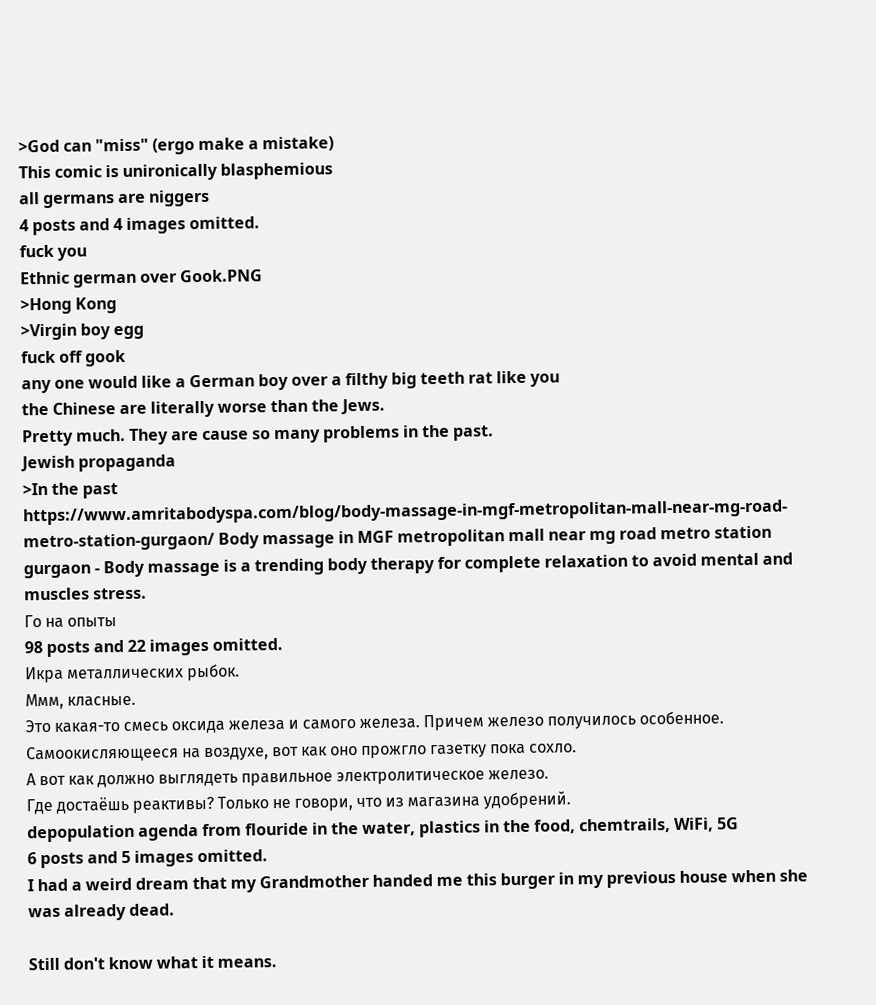>God can "miss" (ergo make a mistake)
This comic is unironically blasphemious
all germans are niggers
4 posts and 4 images omitted.
fuck you
Ethnic german over Gook.PNG
>Hong Kong
>Virgin boy egg
fuck off gook
any one would like a German boy over a filthy big teeth rat like you
the Chinese are literally worse than the Jews.
Pretty much. They are cause so many problems in the past.
Jewish propaganda
>In the past
https://www.amritabodyspa.com/blog/body-massage-in-mgf-metropolitan-mall-near-mg-road-metro-station-gurgaon/ Body massage in MGF metropolitan mall near mg road metro station gurgaon - Body massage is a trending body therapy for complete relaxation to avoid mental and muscles stress.
Го на опыты
98 posts and 22 images omitted.
Икра металлических рыбок.
Ммм, класные.
Это какая-то смесь оксида железа и самого железа. Причем железо получилось особенное. Самоокисляющееся на воздухе, вот как оно прожгло газетку пока сохло.
А вот как должно выглядеть правильное электролитическое железо.
Где достаёшь реактивы? Только не говори, что из магазина удобрений.
depopulation agenda from flouride in the water, plastics in the food, chemtrails, WiFi, 5G
6 posts and 5 images omitted.
I had a weird dream that my Grandmother handed me this burger in my previous house when she was already dead.

Still don't know what it means.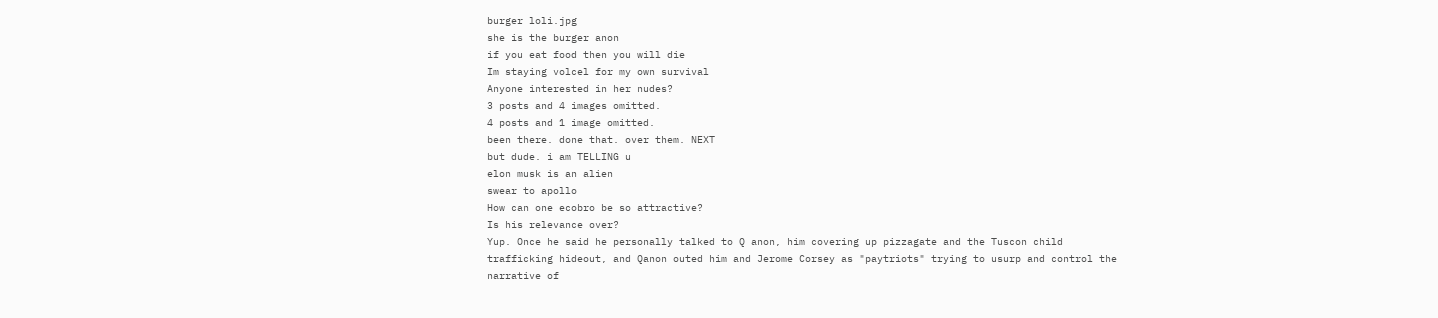burger loli.jpg
she is the burger anon
if you eat food then you will die
Im staying volcel for my own survival
Anyone interested in her nudes?
3 posts and 4 images omitted.
4 posts and 1 image omitted.
been there. done that. over them. NEXT
but dude. i am TELLING u
elon musk is an alien
swear to apollo
How can one ecobro be so attractive?
Is his relevance over?
Yup. Once he said he personally talked to Q anon, him covering up pizzagate and the Tuscon child trafficking hideout, and Qanon outed him and Jerome Corsey as "paytriots" trying to usurp and control the narrative of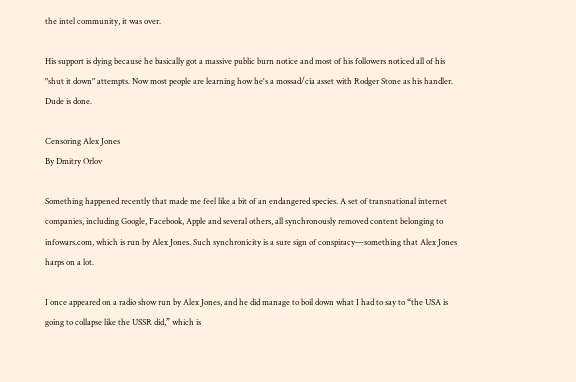the intel community, it was over.

His support is dying because he basically got a massive public burn notice and most of his followers noticed all of his "shut it down" attempts. Now most people are learning how he's a mossad/cia asset with Rodger Stone as his handler. Dude is done.

Censoring Alex Jones
By Dmitry Orlov

Something happened recently that made me feel like a bit of an endangered species. A set of transnational internet companies, including Google, Facebook, Apple and several others, all synchronously removed content belonging to infowars.com, which is run by Alex Jones. Such synchronicity is a sure sign of conspiracy—something that Alex Jones harps on a lot.

I once appeared on a radio show run by Alex Jones, and he did manage to boil down what I had to say to “the USA is going to collapse like the USSR did,” which is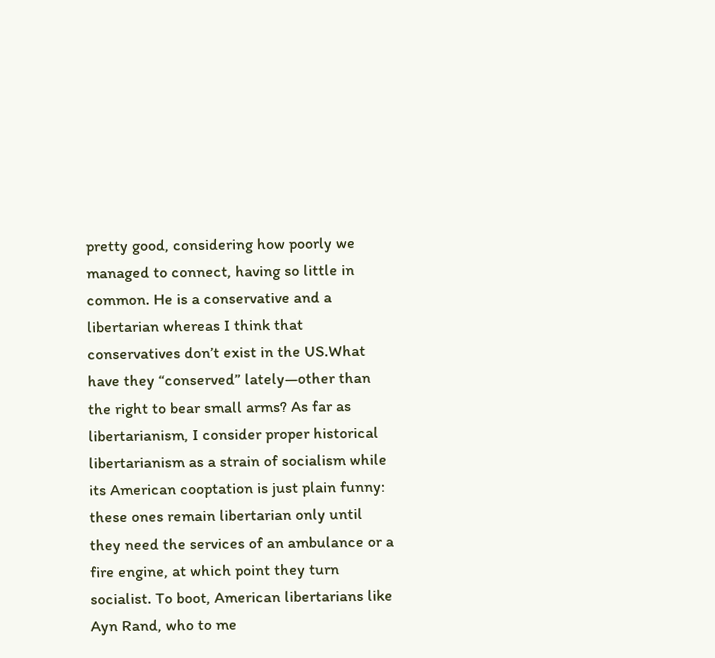pretty good, considering how poorly we managed to connect, having so little in common. He is a conservative and a libertarian whereas I think that conservatives don’t exist in the US.What have they “conserved” lately—other than the right to bear small arms? As far as libertarianism, I consider proper historical libertarianism as a strain of socialism while its American cooptation is just plain funny: these ones remain libertarian only until they need the services of an ambulance or a fire engine, at which point they turn socialist. To boot, American libertarians like Ayn Rand, who to me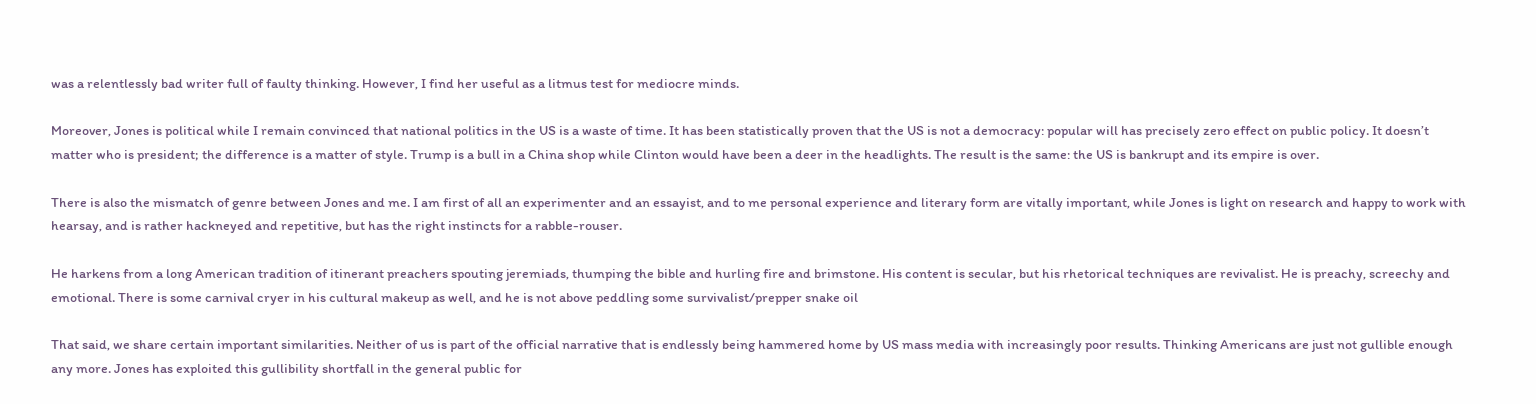was a relentlessly bad writer full of faulty thinking. However, I find her useful as a litmus test for mediocre minds.

Moreover, Jones is political while I remain convinced that national politics in the US is a waste of time. It has been statistically proven that the US is not a democracy: popular will has precisely zero effect on public policy. It doesn’t matter who is president; the difference is a matter of style. Trump is a bull in a China shop while Clinton would have been a deer in the headlights. The result is the same: the US is bankrupt and its empire is over.

There is also the mismatch of genre between Jones and me. I am first of all an experimenter and an essayist, and to me personal experience and literary form are vitally important, while Jones is light on research and happy to work with hearsay, and is rather hackneyed and repetitive, but has the right instincts for a rabble-rouser.

He harkens from a long American tradition of itinerant preachers spouting jeremiads, thumping the bible and hurling fire and brimstone. His content is secular, but his rhetorical techniques are revivalist. He is preachy, screechy and emotional. There is some carnival cryer in his cultural makeup as well, and he is not above peddling some survivalist/prepper snake oil

That said, we share certain important similarities. Neither of us is part of the official narrative that is endlessly being hammered home by US mass media with increasingly poor results. Thinking Americans are just not gullible enough any more. Jones has exploited this gullibility shortfall in the general public for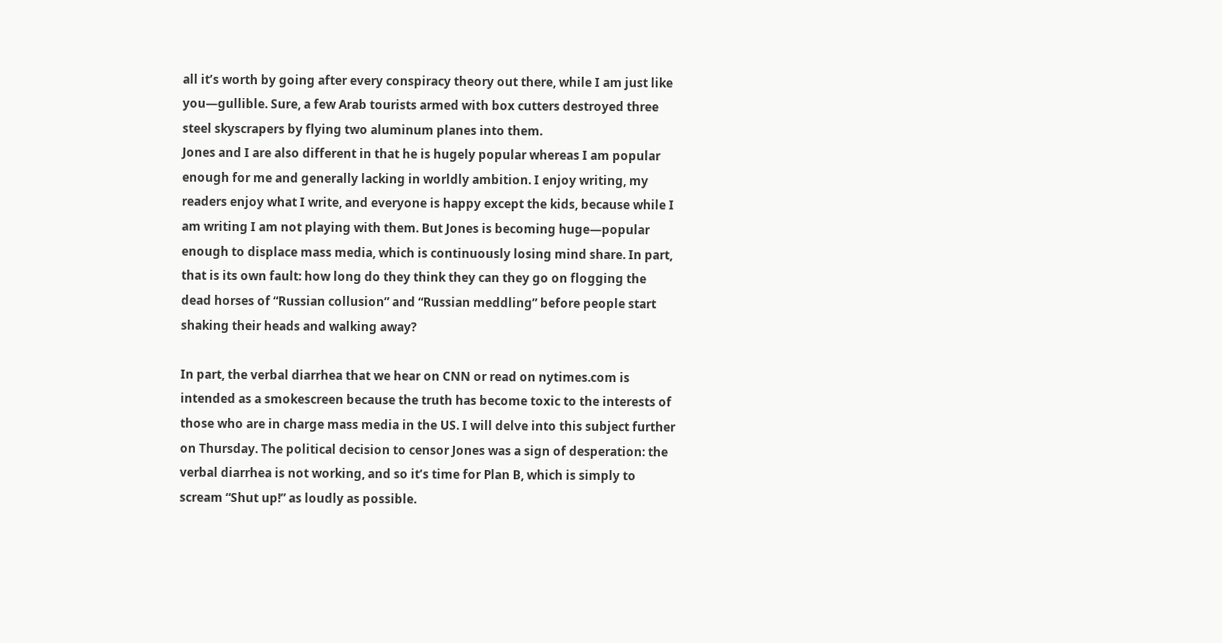all it’s worth by going after every conspiracy theory out there, while I am just like you—gullible. Sure, a few Arab tourists armed with box cutters destroyed three steel skyscrapers by flying two aluminum planes into them.
Jones and I are also different in that he is hugely popular whereas I am popular enough for me and generally lacking in worldly ambition. I enjoy writing, my readers enjoy what I write, and everyone is happy except the kids, because while I am writing I am not playing with them. But Jones is becoming huge—popular enough to displace mass media, which is continuously losing mind share. In part, that is its own fault: how long do they think they can they go on flogging the dead horses of “Russian collusion” and “Russian meddling” before people start shaking their heads and walking away?

In part, the verbal diarrhea that we hear on CNN or read on nytimes.com is intended as a smokescreen because the truth has become toxic to the interests of those who are in charge mass media in the US. I will delve into this subject further on Thursday. The political decision to censor Jones was a sign of desperation: the verbal diarrhea is not working, and so it’s time for Plan B, which is simply to scream “Shut up!” as loudly as possible.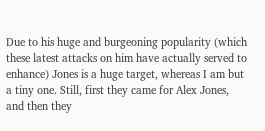Due to his huge and burgeoning popularity (which these latest attacks on him have actually served to enhance) Jones is a huge target, whereas I am but a tiny one. Still, first they came for Alex Jones, and then they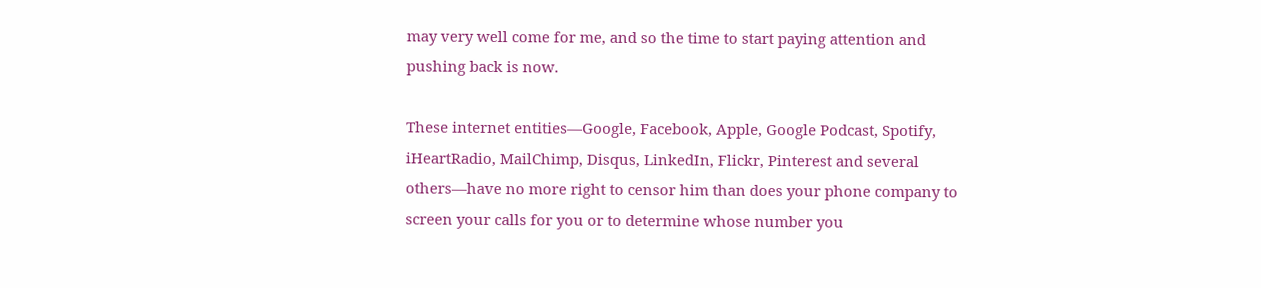may very well come for me, and so the time to start paying attention and pushing back is now.

These internet entities—Google, Facebook, Apple, Google Podcast, Spotify, iHeartRadio, MailChimp, Disqus, LinkedIn, Flickr, Pinterest and several others—have no more right to censor him than does your phone company to screen your calls for you or to determine whose number you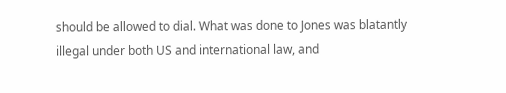should be allowed to dial. What was done to Jones was blatantly illegal under both US and international law, and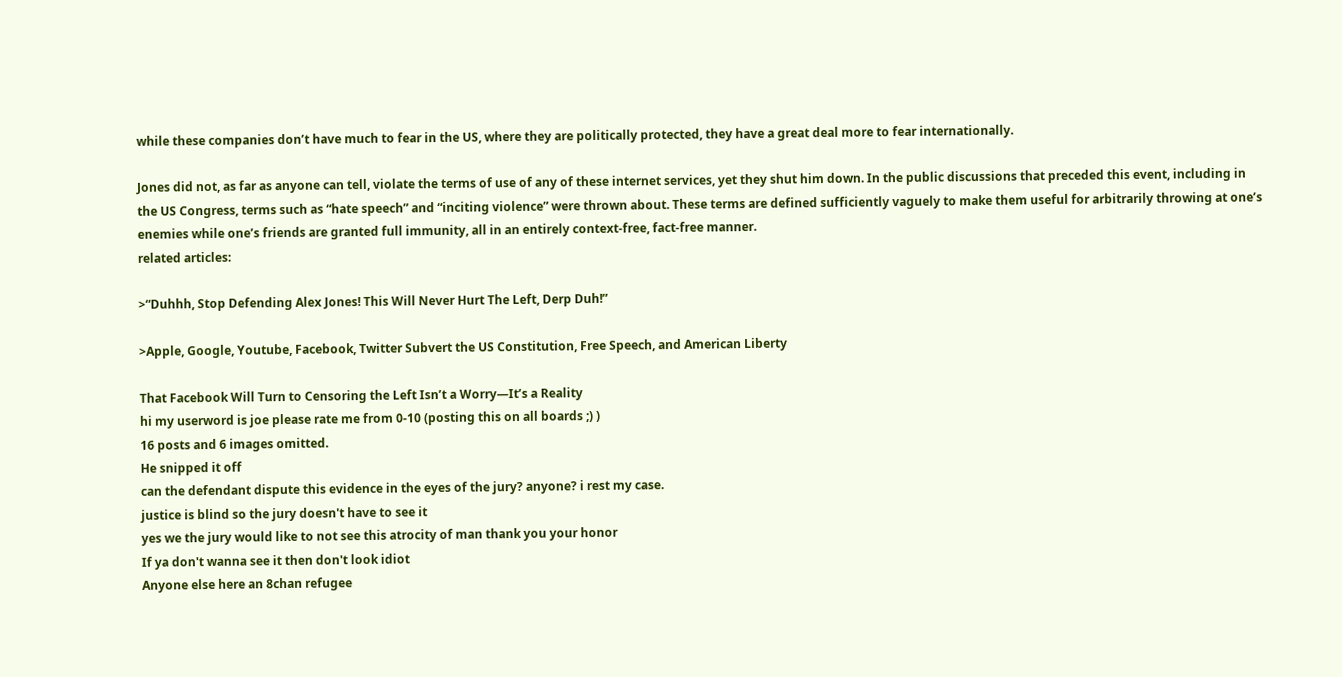while these companies don’t have much to fear in the US, where they are politically protected, they have a great deal more to fear internationally.

Jones did not, as far as anyone can tell, violate the terms of use of any of these internet services, yet they shut him down. In the public discussions that preceded this event, including in the US Congress, terms such as “hate speech” and “inciting violence” were thrown about. These terms are defined sufficiently vaguely to make them useful for arbitrarily throwing at one’s enemies while one’s friends are granted full immunity, all in an entirely context-free, fact-free manner.
related articles:

>“Duhhh, Stop Defending Alex Jones! This Will Never Hurt The Left, Derp Duh!”

>Apple, Google, Youtube, Facebook, Twitter Subvert the US Constitution, Free Speech, and American Liberty

That Facebook Will Turn to Censoring the Left Isn’t a Worry—It’s a Reality
hi my userword is joe please rate me from 0-10 (posting this on all boards ;) )
16 posts and 6 images omitted.
He snipped it off
can the defendant dispute this evidence in the eyes of the jury? anyone? i rest my case.
justice is blind so the jury doesn't have to see it
yes we the jury would like to not see this atrocity of man thank you your honor
If ya don't wanna see it then don't look idiot
Anyone else here an 8chan refugee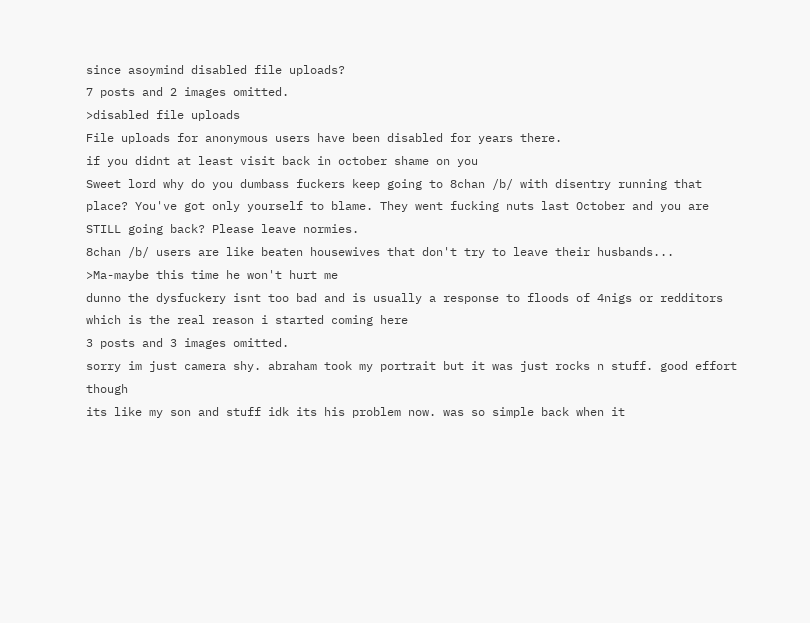since asoymind disabled file uploads?
7 posts and 2 images omitted.
>disabled file uploads
File uploads for anonymous users have been disabled for years there.
if you didnt at least visit back in october shame on you
Sweet lord why do you dumbass fuckers keep going to 8chan /b/ with disentry running that place? You've got only yourself to blame. They went fucking nuts last October and you are STILL going back? Please leave normies.
8chan /b/ users are like beaten housewives that don't try to leave their husbands...
>Ma-maybe this time he won't hurt me
dunno the dysfuckery isnt too bad and is usually a response to floods of 4nigs or redditors which is the real reason i started coming here
3 posts and 3 images omitted.
sorry im just camera shy. abraham took my portrait but it was just rocks n stuff. good effort though
its like my son and stuff idk its his problem now. was so simple back when it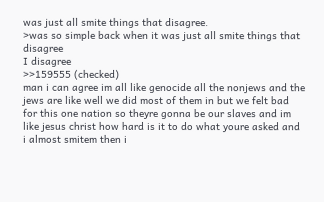was just all smite things that disagree.
>was so simple back when it was just all smite things that disagree
I disagree
>>159555 (checked)
man i can agree im all like genocide all the nonjews and the jews are like well we did most of them in but we felt bad for this one nation so theyre gonna be our slaves and im like jesus christ how hard is it to do what youre asked and i almost smitem then i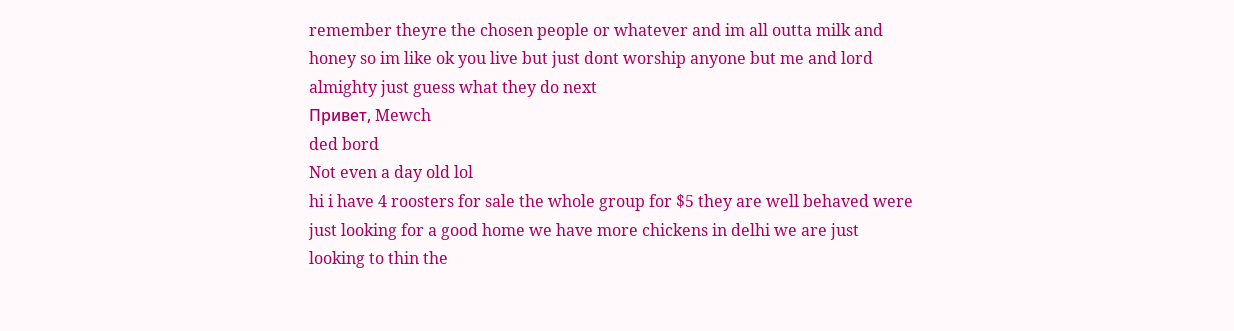remember theyre the chosen people or whatever and im all outta milk and honey so im like ok you live but just dont worship anyone but me and lord almighty just guess what they do next
Привет, Mewch
ded bord
Not even a day old lol
hi i have 4 roosters for sale the whole group for $5 they are well behaved were just looking for a good home we have more chickens in delhi we are just looking to thin the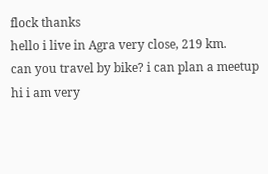flock thanks
hello i live in Agra very close, 219 km.
can you travel by bike? i can plan a meetup
hi i am very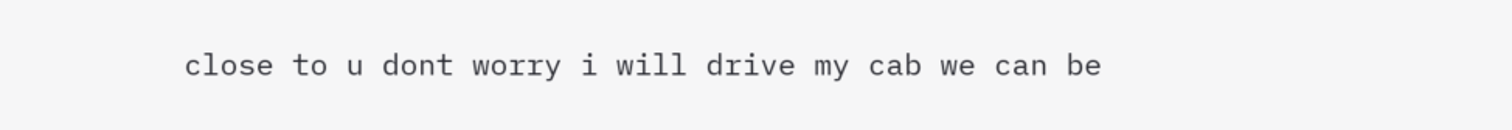close to u dont worry i will drive my cab we can be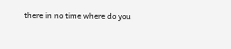there in no time where do you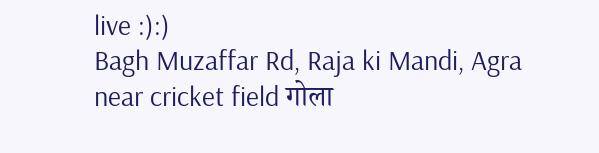live :):)
Bagh Muzaffar Rd, Raja ki Mandi, Agra
near cricket field गोला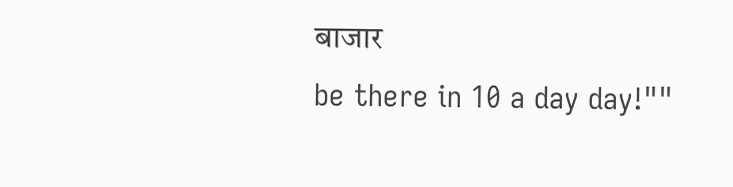बाजार
be there in 10 a day day!""